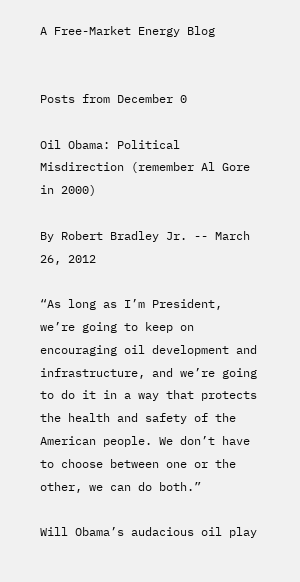A Free-Market Energy Blog


Posts from December 0

Oil Obama: Political Misdirection (remember Al Gore in 2000)

By Robert Bradley Jr. -- March 26, 2012

“As long as I’m President, we’re going to keep on encouraging oil development and infrastructure, and we’re going to do it in a way that protects the health and safety of the American people. We don’t have to choose between one or the other, we can do both.”

Will Obama’s audacious oil play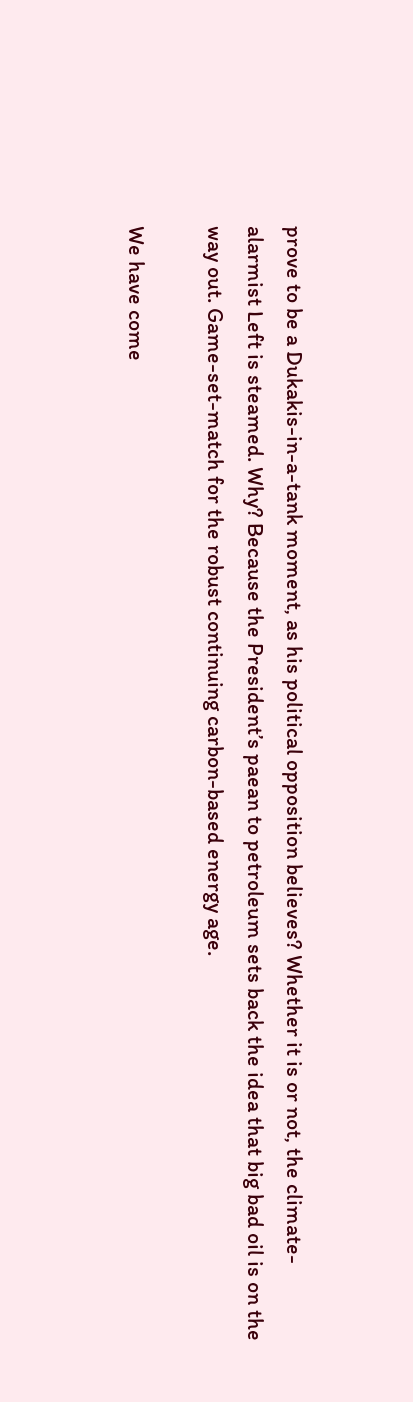prove to be a Dukakis-in-a-tank moment, as his political opposition believes? Whether it is or not, the climate-alarmist Left is steamed. Why? Because the President’s paean to petroleum sets back the idea that big bad oil is on the way out. Game-set-match for the robust continuing carbon-based energy age.

We have come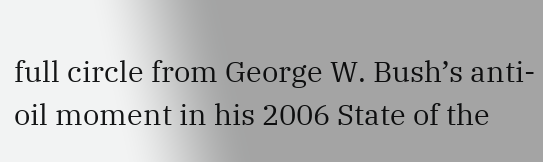full circle from George W. Bush’s anti-oil moment in his 2006 State of the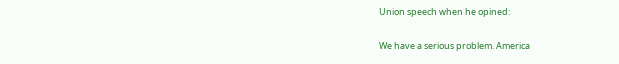Union speech when he opined:

We have a serious problem. America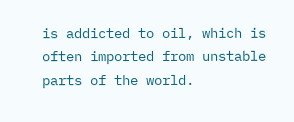is addicted to oil, which is often imported from unstable parts of the world.